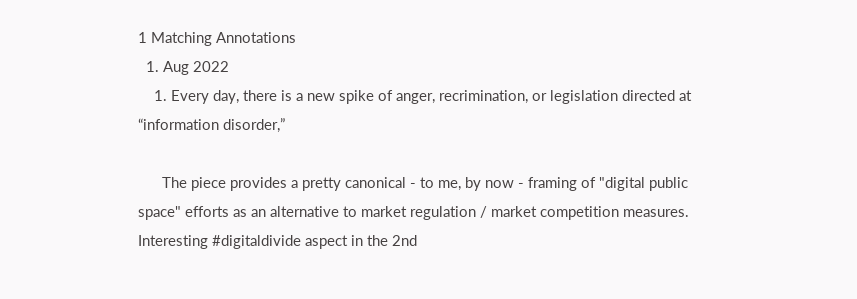1 Matching Annotations
  1. Aug 2022
    1. Every day, there is a new spike of anger, recrimination, or legislation directed at “information disorder,”

      The piece provides a pretty canonical - to me, by now - framing of "digital public space" efforts as an alternative to market regulation / market competition measures. Interesting #digitaldivide aspect in the 2nd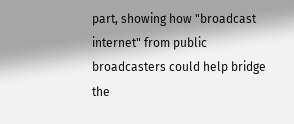part, showing how "broadcast internet" from public broadcasters could help bridge the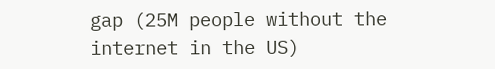gap (25M people without the internet in the US)